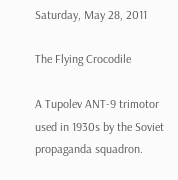Saturday, May 28, 2011

The Flying Crocodile

A Tupolev ANT-9 trimotor used in 1930s by the Soviet propaganda squadron.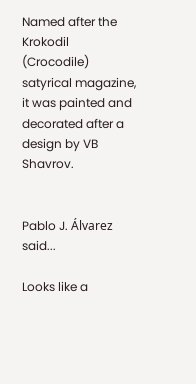Named after the Krokodil (Crocodile) satyrical magazine, it was painted and decorated after a design by VB Shavrov.


Pablo J. Álvarez said...

Looks like a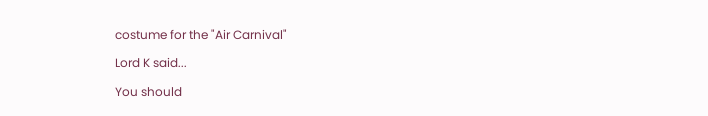costume for the "Air Carnival"

Lord K said...

You should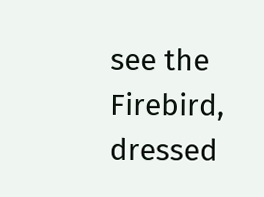see the Firebird, dressed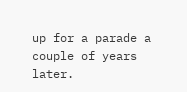up for a parade a couple of years later.